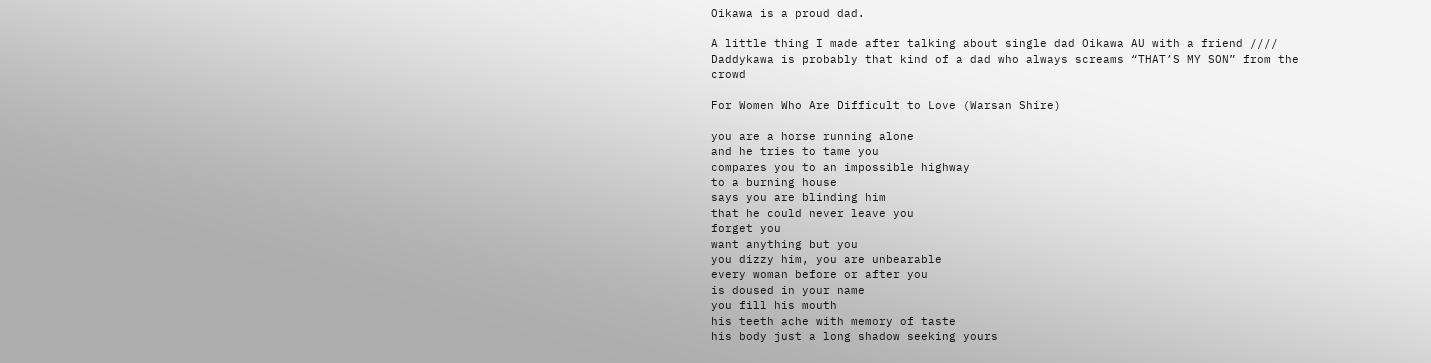Oikawa is a proud dad.

A little thing I made after talking about single dad Oikawa AU with a friend ////
Daddykawa is probably that kind of a dad who always screams “THAT’S MY SON” from the crowd

For Women Who Are Difficult to Love (Warsan Shire)

you are a horse running alone
and he tries to tame you
compares you to an impossible highway
to a burning house
says you are blinding him
that he could never leave you
forget you
want anything but you
you dizzy him, you are unbearable
every woman before or after you
is doused in your name
you fill his mouth
his teeth ache with memory of taste
his body just a long shadow seeking yours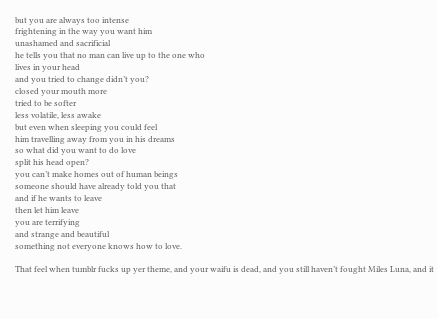but you are always too intense
frightening in the way you want him
unashamed and sacrificial
he tells you that no man can live up to the one who
lives in your head
and you tried to change didn’t you?
closed your mouth more
tried to be softer
less volatile, less awake
but even when sleeping you could feel
him travelling away from you in his dreams
so what did you want to do love
split his head open?
you can’t make homes out of human beings
someone should have already told you that
and if he wants to leave
then let him leave
you are terrifying
and strange and beautiful
something not everyone knows how to love.

That feel when tumblr fucks up yer theme, and your waifu is dead, and you still haven’t fought Miles Luna, and it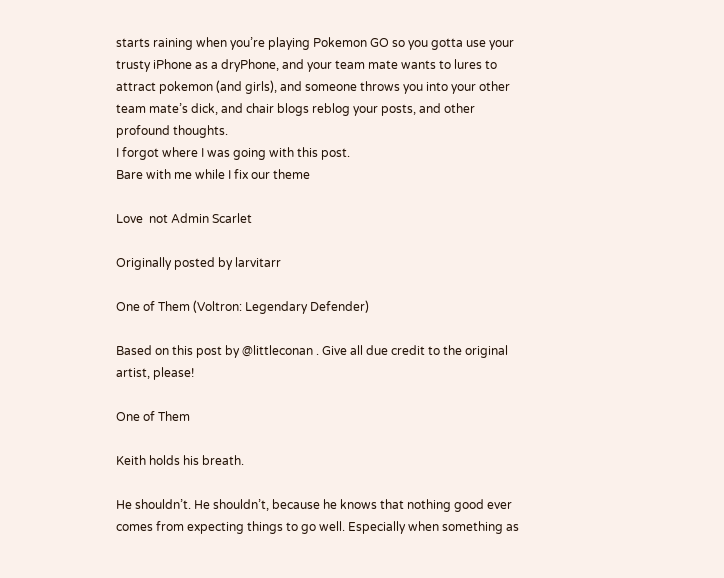starts raining when you’re playing Pokemon GO so you gotta use your trusty iPhone as a dryPhone, and your team mate wants to lures to attract pokemon (and girls), and someone throws you into your other team mate’s dick, and chair blogs reblog your posts, and other profound thoughts.
I forgot where I was going with this post.
Bare with me while I fix our theme

Love  not Admin Scarlet

Originally posted by larvitarr

One of Them (Voltron: Legendary Defender)

Based on this post by @littleconan . Give all due credit to the original artist, please!

One of Them

Keith holds his breath.

He shouldn’t. He shouldn’t, because he knows that nothing good ever comes from expecting things to go well. Especially when something as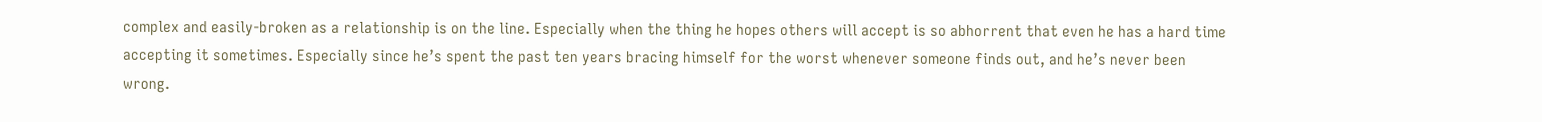complex and easily-broken as a relationship is on the line. Especially when the thing he hopes others will accept is so abhorrent that even he has a hard time accepting it sometimes. Especially since he’s spent the past ten years bracing himself for the worst whenever someone finds out, and he’s never been wrong.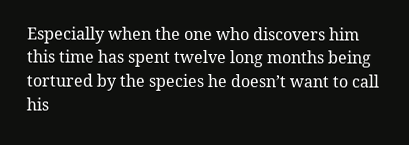Especially when the one who discovers him this time has spent twelve long months being tortured by the species he doesn’t want to call his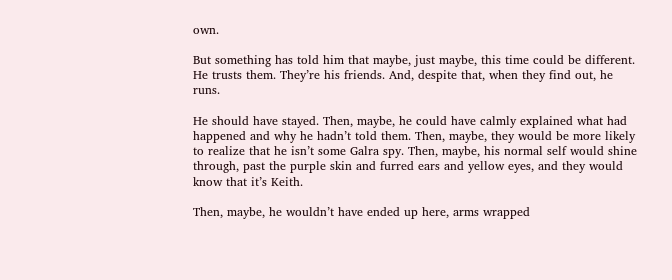own.

But something has told him that maybe, just maybe, this time could be different. He trusts them. They’re his friends. And, despite that, when they find out, he runs.

He should have stayed. Then, maybe, he could have calmly explained what had happened and why he hadn’t told them. Then, maybe, they would be more likely to realize that he isn’t some Galra spy. Then, maybe, his normal self would shine through, past the purple skin and furred ears and yellow eyes, and they would know that it’s Keith.

Then, maybe, he wouldn’t have ended up here, arms wrapped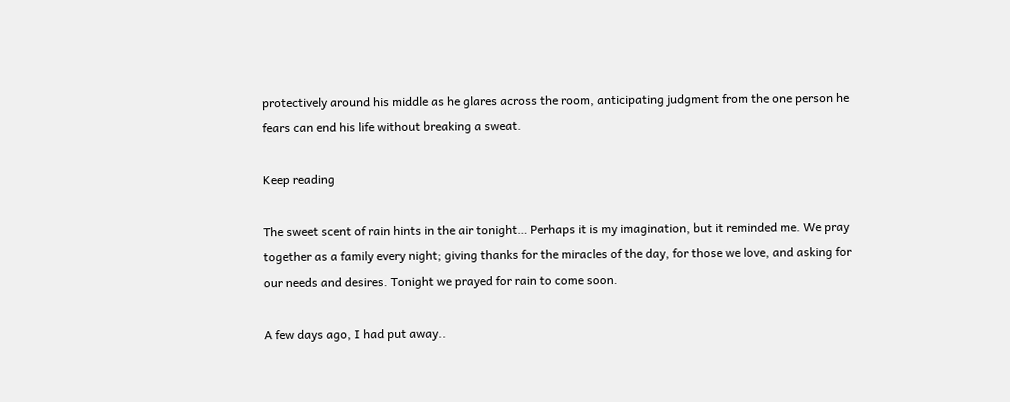protectively around his middle as he glares across the room, anticipating judgment from the one person he fears can end his life without breaking a sweat.

Keep reading

The sweet scent of rain hints in the air tonight… Perhaps it is my imagination, but it reminded me. We pray together as a family every night; giving thanks for the miracles of the day, for those we love, and asking for our needs and desires. Tonight we prayed for rain to come soon.

A few days ago, I had put away..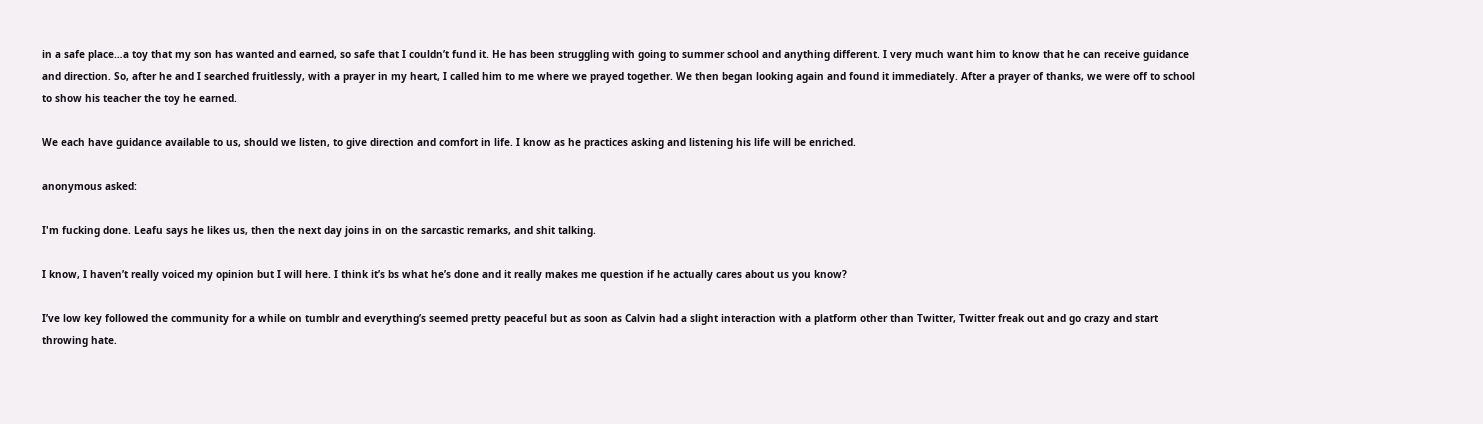in a safe place…a toy that my son has wanted and earned, so safe that I couldn’t fund it. He has been struggling with going to summer school and anything different. I very much want him to know that he can receive guidance and direction. So, after he and I searched fruitlessly, with a prayer in my heart, I called him to me where we prayed together. We then began looking again and found it immediately. After a prayer of thanks, we were off to school to show his teacher the toy he earned.

We each have guidance available to us, should we listen, to give direction and comfort in life. I know as he practices asking and listening his life will be enriched.

anonymous asked:

I'm fucking done. Leafu says he likes us, then the next day joins in on the sarcastic remarks, and shit talking.

I know, I haven’t really voiced my opinion but I will here. I think it’s bs what he’s done and it really makes me question if he actually cares about us you know?

I’ve low key followed the community for a while on tumblr and everything’s seemed pretty peaceful but as soon as Calvin had a slight interaction with a platform other than Twitter, Twitter freak out and go crazy and start throwing hate.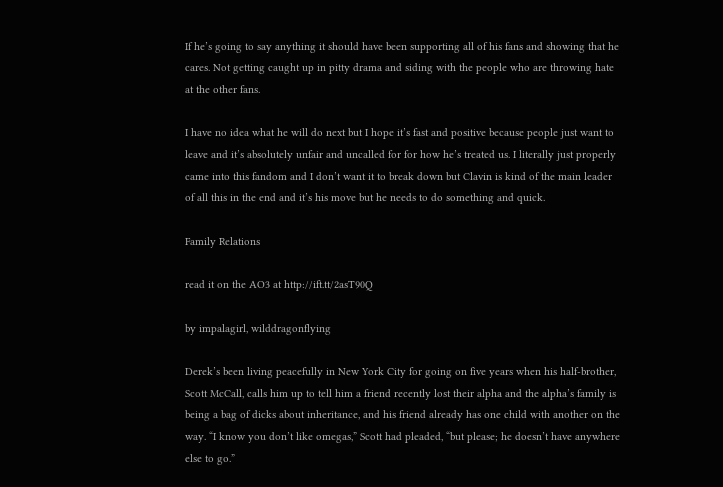If he’s going to say anything it should have been supporting all of his fans and showing that he cares. Not getting caught up in pitty drama and siding with the people who are throwing hate at the other fans.

I have no idea what he will do next but I hope it’s fast and positive because people just want to leave and it’s absolutely unfair and uncalled for for how he’s treated us. I literally just properly came into this fandom and I don’t want it to break down but Clavin is kind of the main leader of all this in the end and it’s his move but he needs to do something and quick.

Family Relations

read it on the AO3 at http://ift.tt/2asT90Q

by impalagirl, wilddragonflying

Derek’s been living peacefully in New York City for going on five years when his half-brother, Scott McCall, calls him up to tell him a friend recently lost their alpha and the alpha’s family is being a bag of dicks about inheritance, and his friend already has one child with another on the way. “I know you don’t like omegas,” Scott had pleaded, “but please; he doesn’t have anywhere else to go.”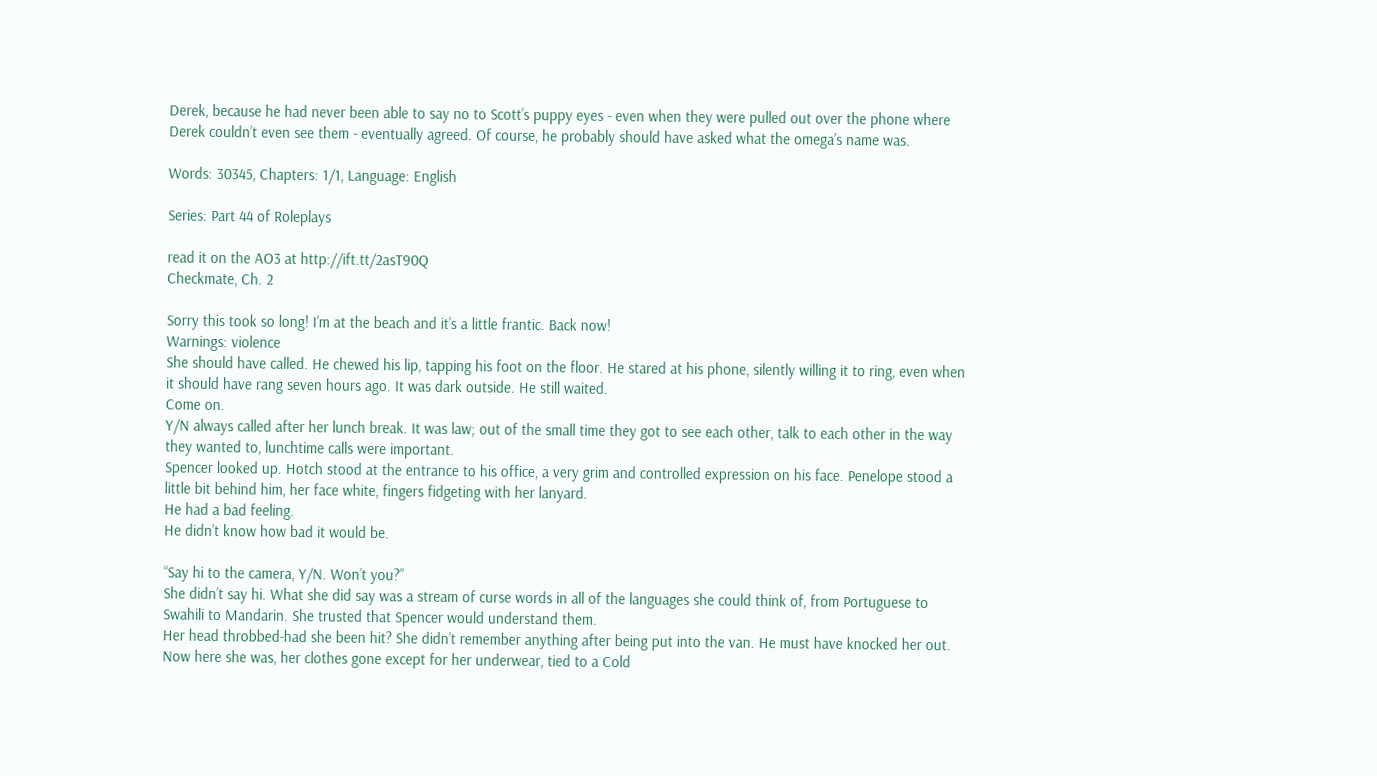Derek, because he had never been able to say no to Scott’s puppy eyes - even when they were pulled out over the phone where Derek couldn’t even see them - eventually agreed. Of course, he probably should have asked what the omega’s name was.

Words: 30345, Chapters: 1/1, Language: English

Series: Part 44 of Roleplays

read it on the AO3 at http://ift.tt/2asT90Q
Checkmate, Ch. 2

Sorry this took so long! I’m at the beach and it’s a little frantic. Back now!
Warnings: violence
She should have called. He chewed his lip, tapping his foot on the floor. He stared at his phone, silently willing it to ring, even when it should have rang seven hours ago. It was dark outside. He still waited.
Come on.
Y/N always called after her lunch break. It was law; out of the small time they got to see each other, talk to each other in the way they wanted to, lunchtime calls were important.
Spencer looked up. Hotch stood at the entrance to his office, a very grim and controlled expression on his face. Penelope stood a little bit behind him, her face white, fingers fidgeting with her lanyard.
He had a bad feeling.
He didn’t know how bad it would be.

“Say hi to the camera, Y/N. Won’t you?”
She didn’t say hi. What she did say was a stream of curse words in all of the languages she could think of, from Portuguese to Swahili to Mandarin. She trusted that Spencer would understand them.
Her head throbbed-had she been hit? She didn’t remember anything after being put into the van. He must have knocked her out. Now here she was, her clothes gone except for her underwear, tied to a Cold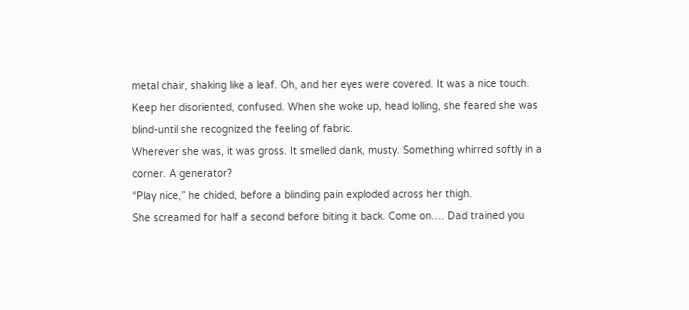metal chair, shaking like a leaf. Oh, and her eyes were covered. It was a nice touch. Keep her disoriented, confused. When she woke up, head lolling, she feared she was blind-until she recognized the feeling of fabric.
Wherever she was, it was gross. It smelled dank, musty. Something whirred softly in a corner. A generator?
“Play nice,” he chided, before a blinding pain exploded across her thigh.
She screamed for half a second before biting it back. Come on…. Dad trained you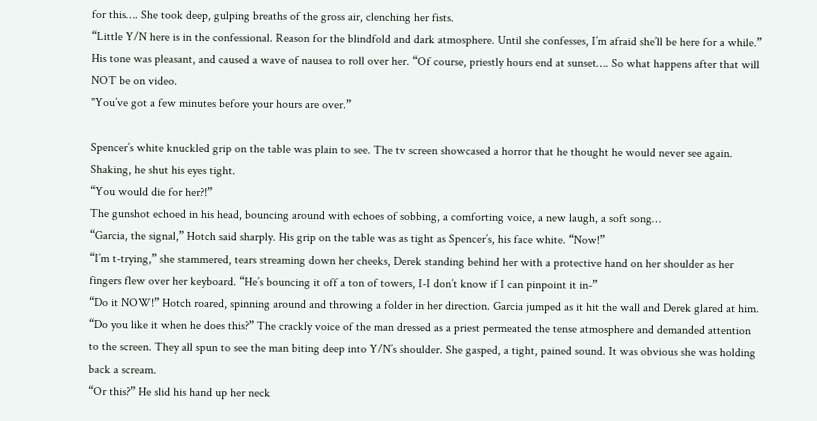for this…. She took deep, gulping breaths of the gross air, clenching her fists.
“Little Y/N here is in the confessional. Reason for the blindfold and dark atmosphere. Until she confesses, I’m afraid she’ll be here for a while.” His tone was pleasant, and caused a wave of nausea to roll over her. “Of course, priestly hours end at sunset…. So what happens after that will NOT be on video.
"You’ve got a few minutes before your hours are over.”

Spencer’s white knuckled grip on the table was plain to see. The tv screen showcased a horror that he thought he would never see again. Shaking, he shut his eyes tight.
“You would die for her?!”
The gunshot echoed in his head, bouncing around with echoes of sobbing, a comforting voice, a new laugh, a soft song…
“Garcia, the signal,” Hotch said sharply. His grip on the table was as tight as Spencer’s, his face white. “Now!”
“I’m t-trying,” she stammered, tears streaming down her cheeks, Derek standing behind her with a protective hand on her shoulder as her fingers flew over her keyboard. “He’s bouncing it off a ton of towers, I-I don’t know if I can pinpoint it in-”
“Do it NOW!” Hotch roared, spinning around and throwing a folder in her direction. Garcia jumped as it hit the wall and Derek glared at him.
“Do you like it when he does this?” The crackly voice of the man dressed as a priest permeated the tense atmosphere and demanded attention to the screen. They all spun to see the man biting deep into Y/N’s shoulder. She gasped, a tight, pained sound. It was obvious she was holding back a scream.
“Or this?” He slid his hand up her neck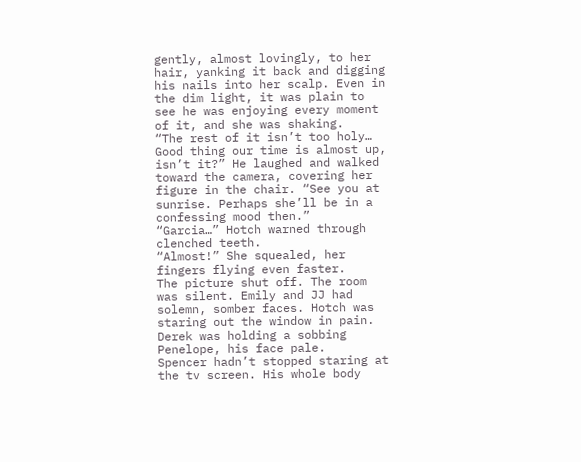gently, almost lovingly, to her hair, yanking it back and digging his nails into her scalp. Even in the dim light, it was plain to see he was enjoying every moment of it, and she was shaking.
“The rest of it isn’t too holy… Good thing our time is almost up, isn’t it?” He laughed and walked toward the camera, covering her figure in the chair. “See you at sunrise. Perhaps she’ll be in a confessing mood then.”
“Garcia…” Hotch warned through clenched teeth.
“Almost!” She squealed, her fingers flying even faster.
The picture shut off. The room was silent. Emily and JJ had solemn, somber faces. Hotch was staring out the window in pain. Derek was holding a sobbing Penelope, his face pale.
Spencer hadn’t stopped staring at the tv screen. His whole body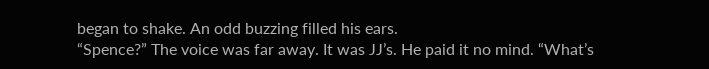began to shake. An odd buzzing filled his ears.
“Spence?” The voice was far away. It was JJ’s. He paid it no mind. “What’s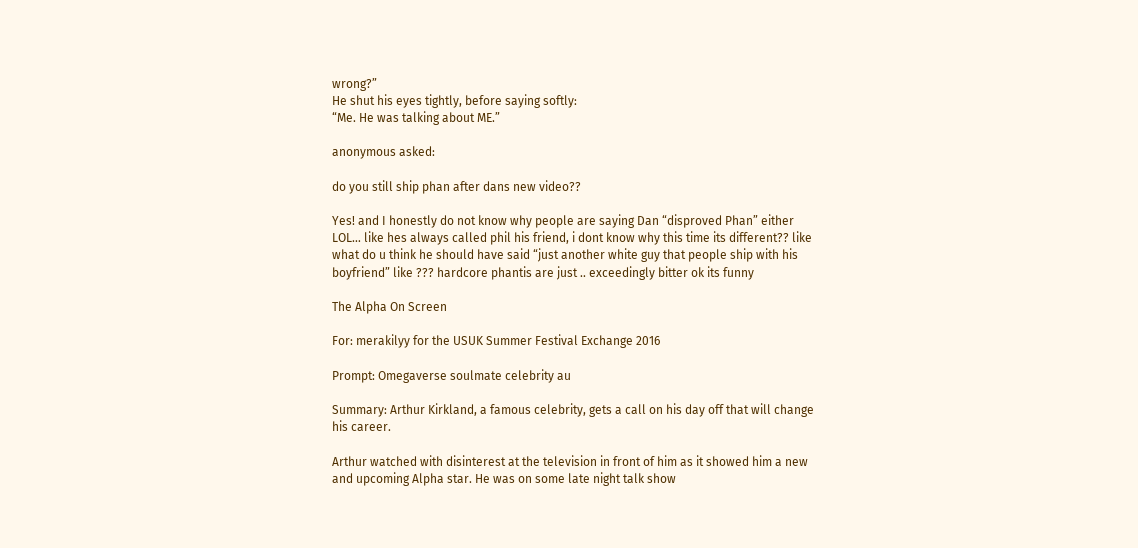wrong?”
He shut his eyes tightly, before saying softly:
“Me. He was talking about ME.”

anonymous asked:

do you still ship phan after dans new video??

Yes! and I honestly do not know why people are saying Dan “disproved Phan” either LOL… like hes always called phil his friend, i dont know why this time its different?? like what do u think he should have said “just another white guy that people ship with his boyfriend” like ??? hardcore phantis are just .. exceedingly bitter ok its funny

The Alpha On Screen

For: merakilyy for the USUK Summer Festival Exchange 2016

Prompt: Omegaverse soulmate celebrity au

Summary: Arthur Kirkland, a famous celebrity, gets a call on his day off that will change his career.

Arthur watched with disinterest at the television in front of him as it showed him a new and upcoming Alpha star. He was on some late night talk show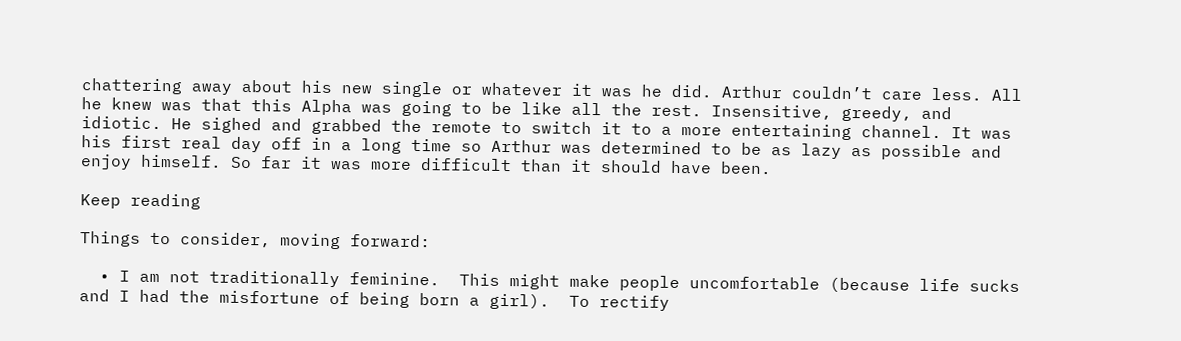chattering away about his new single or whatever it was he did. Arthur couldn’t care less. All he knew was that this Alpha was going to be like all the rest. Insensitive, greedy, and idiotic. He sighed and grabbed the remote to switch it to a more entertaining channel. It was his first real day off in a long time so Arthur was determined to be as lazy as possible and enjoy himself. So far it was more difficult than it should have been.

Keep reading

Things to consider, moving forward:

  • I am not traditionally feminine.  This might make people uncomfortable (because life sucks and I had the misfortune of being born a girl).  To rectify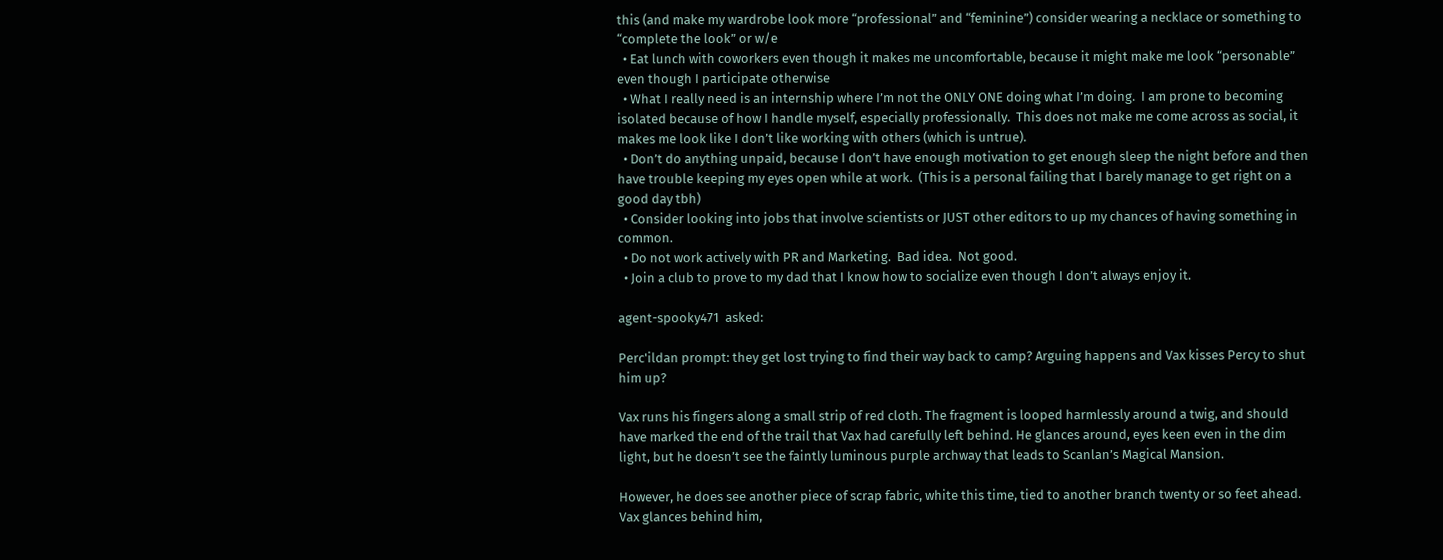this (and make my wardrobe look more “professional” and “feminine”) consider wearing a necklace or something to “complete the look” or w/e
  • Eat lunch with coworkers even though it makes me uncomfortable, because it might make me look “personable” even though I participate otherwise
  • What I really need is an internship where I’m not the ONLY ONE doing what I’m doing.  I am prone to becoming isolated because of how I handle myself, especially professionally.  This does not make me come across as social, it makes me look like I don’t like working with others (which is untrue).
  • Don’t do anything unpaid, because I don’t have enough motivation to get enough sleep the night before and then have trouble keeping my eyes open while at work.  (This is a personal failing that I barely manage to get right on a good day tbh)
  • Consider looking into jobs that involve scientists or JUST other editors to up my chances of having something in common.
  • Do not work actively with PR and Marketing.  Bad idea.  Not good.
  • Join a club to prove to my dad that I know how to socialize even though I don’t always enjoy it.

agent-spooky471  asked:

Perc'ildan prompt: they get lost trying to find their way back to camp? Arguing happens and Vax kisses Percy to shut him up?

Vax runs his fingers along a small strip of red cloth. The fragment is looped harmlessly around a twig, and should have marked the end of the trail that Vax had carefully left behind. He glances around, eyes keen even in the dim light, but he doesn’t see the faintly luminous purple archway that leads to Scanlan’s Magical Mansion.

However, he does see another piece of scrap fabric, white this time, tied to another branch twenty or so feet ahead. Vax glances behind him,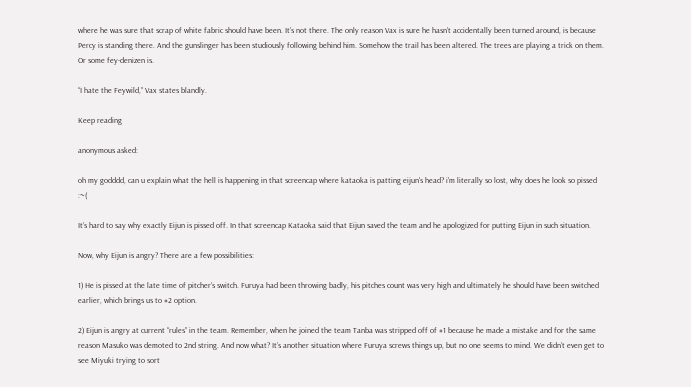where he was sure that scrap of white fabric should have been. It’s not there. The only reason Vax is sure he hasn’t accidentally been turned around, is because Percy is standing there. And the gunslinger has been studiously following behind him. Somehow the trail has been altered. The trees are playing a trick on them. Or some fey-denizen is.

“I hate the Feywild,” Vax states blandly.

Keep reading

anonymous asked:

oh my godddd, can u explain what the hell is happening in that screencap where kataoka is patting eijun's head? i'm literally so lost, why does he look so pissed :~(

It’s hard to say why exactly Eijun is pissed off. In that screencap Kataoka said that Eijun saved the team and he apologized for putting Eijun in such situation.

Now, why Eijun is angry? There are a few possibilities:

1) He is pissed at the late time of pitcher’s switch. Furuya had been throwing badly, his pitches count was very high and ultimately he should have been switched earlier, which brings us to #2 option.

2) Eijun is angry at current “rules” in the team. Remember, when he joined the team Tanba was stripped off of #1 because he made a mistake and for the same reason Masuko was demoted to 2nd string. And now what? It’s another situation where Furuya screws things up, but no one seems to mind. We didn’t even get to see Miyuki trying to sort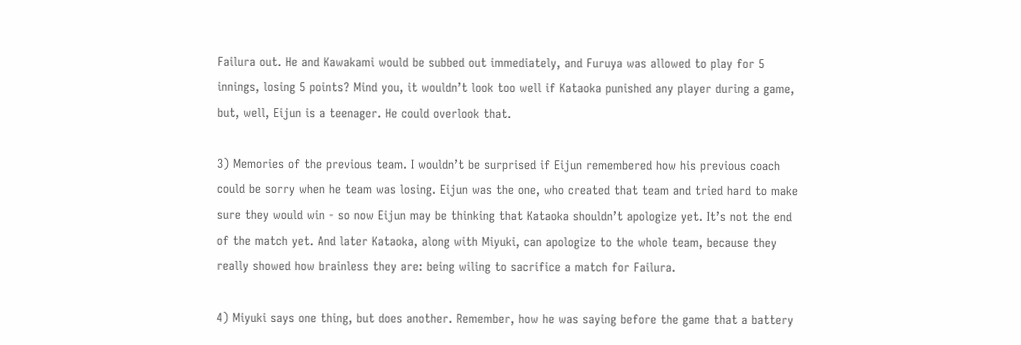Failura out. He and Kawakami would be subbed out immediately, and Furuya was allowed to play for 5 innings, losing 5 points? Mind you, it wouldn’t look too well if Kataoka punished any player during a game, but, well, Eijun is a teenager. He could overlook that.

3) Memories of the previous team. I wouldn’t be surprised if Eijun remembered how his previous coach could be sorry when he team was losing. Eijun was the one, who created that team and tried hard to make sure they would win - so now Eijun may be thinking that Kataoka shouldn’t apologize yet. It’s not the end of the match yet. And later Kataoka, along with Miyuki, can apologize to the whole team, because they really showed how brainless they are: being wiling to sacrifice a match for Failura.

4) Miyuki says one thing, but does another. Remember, how he was saying before the game that a battery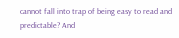cannot fall into trap of being easy to read and predictable? And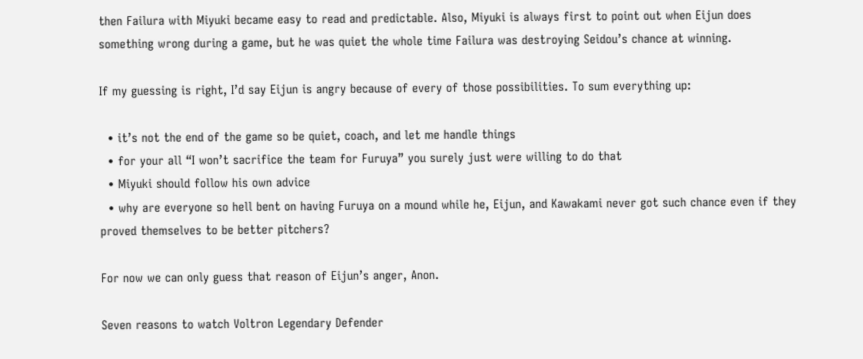then Failura with Miyuki became easy to read and predictable. Also, Miyuki is always first to point out when Eijun does something wrong during a game, but he was quiet the whole time Failura was destroying Seidou’s chance at winning.

If my guessing is right, I’d say Eijun is angry because of every of those possibilities. To sum everything up:

  • it’s not the end of the game so be quiet, coach, and let me handle things
  • for your all “I won’t sacrifice the team for Furuya” you surely just were willing to do that
  • Miyuki should follow his own advice
  • why are everyone so hell bent on having Furuya on a mound while he, Eijun, and Kawakami never got such chance even if they proved themselves to be better pitchers?

For now we can only guess that reason of Eijun’s anger, Anon.

Seven reasons to watch Voltron Legendary Defender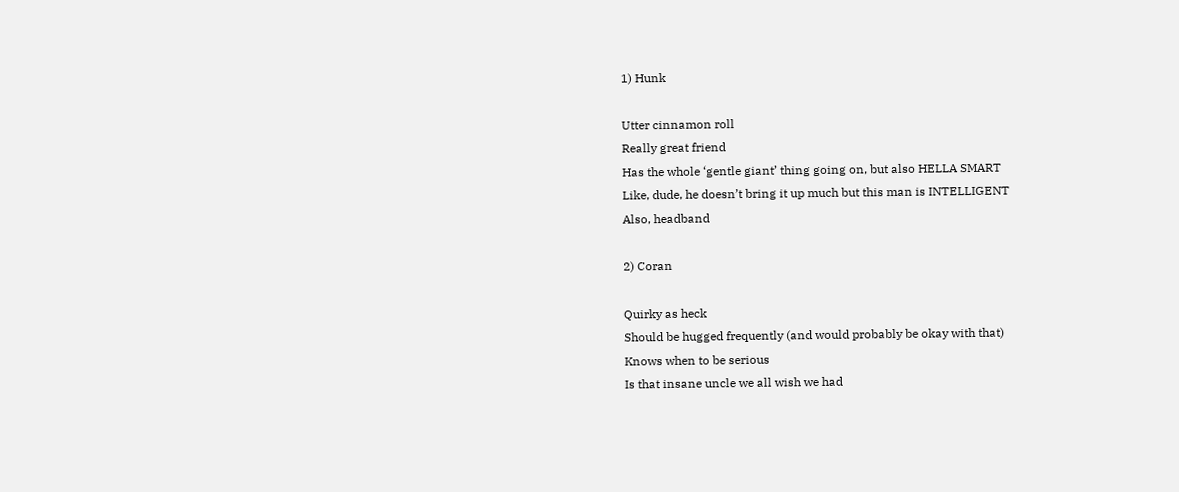1) Hunk

Utter cinnamon roll
Really great friend
Has the whole ‘gentle giant’ thing going on, but also HELLA SMART
Like, dude, he doesn’t bring it up much but this man is INTELLIGENT
Also, headband

2) Coran

Quirky as heck
Should be hugged frequently (and would probably be okay with that)
Knows when to be serious
Is that insane uncle we all wish we had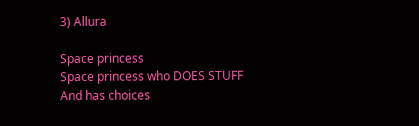3) Allura

Space princess
Space princess who DOES STUFF
And has choices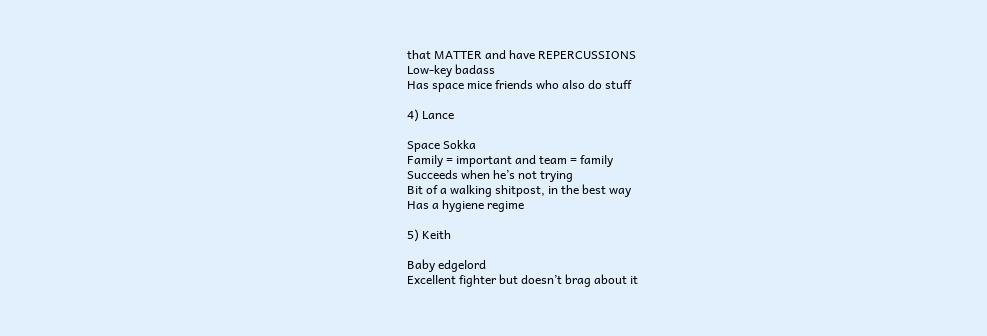that MATTER and have REPERCUSSIONS
Low-key badass
Has space mice friends who also do stuff

4) Lance

Space Sokka
Family = important and team = family
Succeeds when he’s not trying
Bit of a walking shitpost, in the best way
Has a hygiene regime

5) Keith

Baby edgelord
Excellent fighter but doesn’t brag about it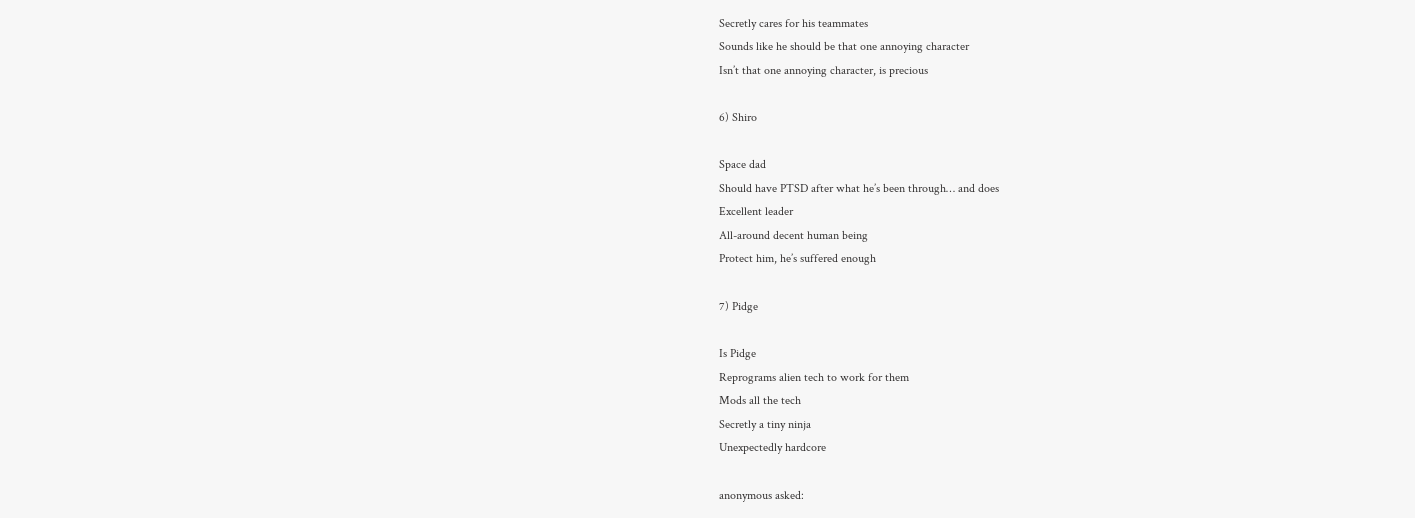Secretly cares for his teammates
Sounds like he should be that one annoying character
Isn’t that one annoying character, is precious

6) Shiro

Space dad
Should have PTSD after what he’s been through… and does
Excellent leader
All-around decent human being
Protect him, he’s suffered enough

7) Pidge

Is Pidge
Reprograms alien tech to work for them
Mods all the tech
Secretly a tiny ninja
Unexpectedly hardcore

anonymous asked: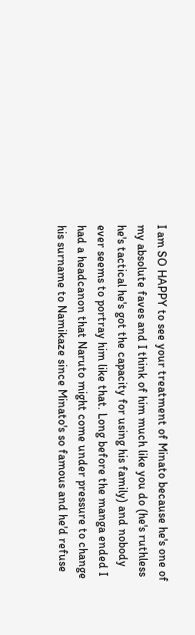I am SO HAPPY to see your treatment of Minato because he's one of my absolute faves and I think of him much like you do (he's ruthless he's tactical he's got the capacity for using his family) and nobody ever seems to portray him like that. Long before the manga ended I had a headcanon that Naruto might come under pressure to change his surname to Namikaze since Minato's so famous and he'd refuse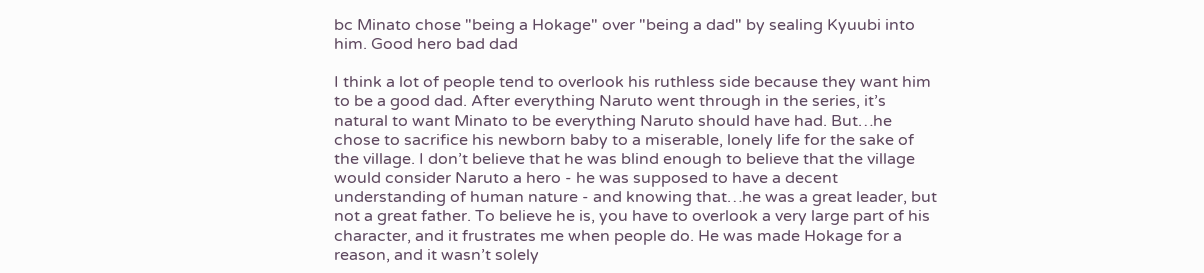bc Minato chose "being a Hokage" over "being a dad" by sealing Kyuubi into him. Good hero bad dad

I think a lot of people tend to overlook his ruthless side because they want him to be a good dad. After everything Naruto went through in the series, it’s natural to want Minato to be everything Naruto should have had. But…he chose to sacrifice his newborn baby to a miserable, lonely life for the sake of the village. I don’t believe that he was blind enough to believe that the village would consider Naruto a hero - he was supposed to have a decent understanding of human nature - and knowing that…he was a great leader, but not a great father. To believe he is, you have to overlook a very large part of his character, and it frustrates me when people do. He was made Hokage for a reason, and it wasn’t solely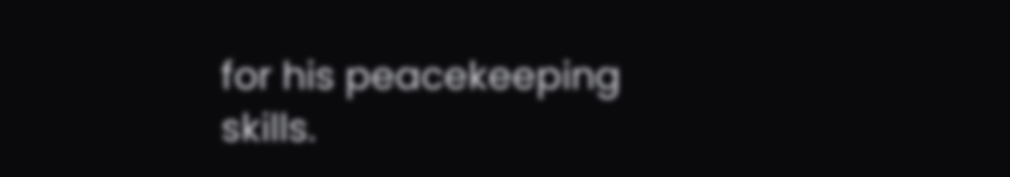for his peacekeeping skills.